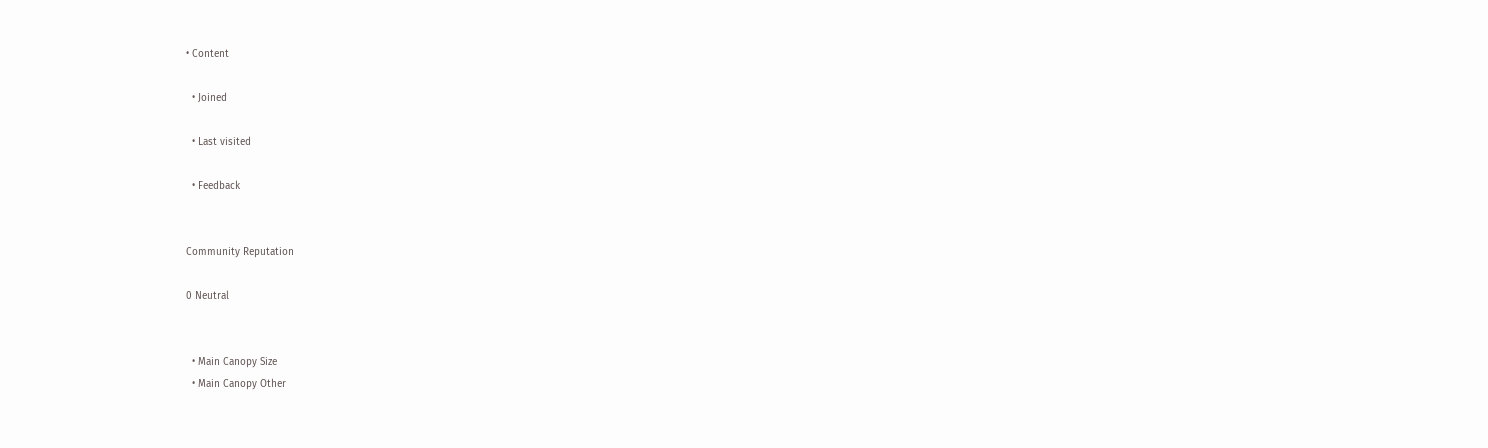• Content

  • Joined

  • Last visited

  • Feedback


Community Reputation

0 Neutral


  • Main Canopy Size
  • Main Canopy Other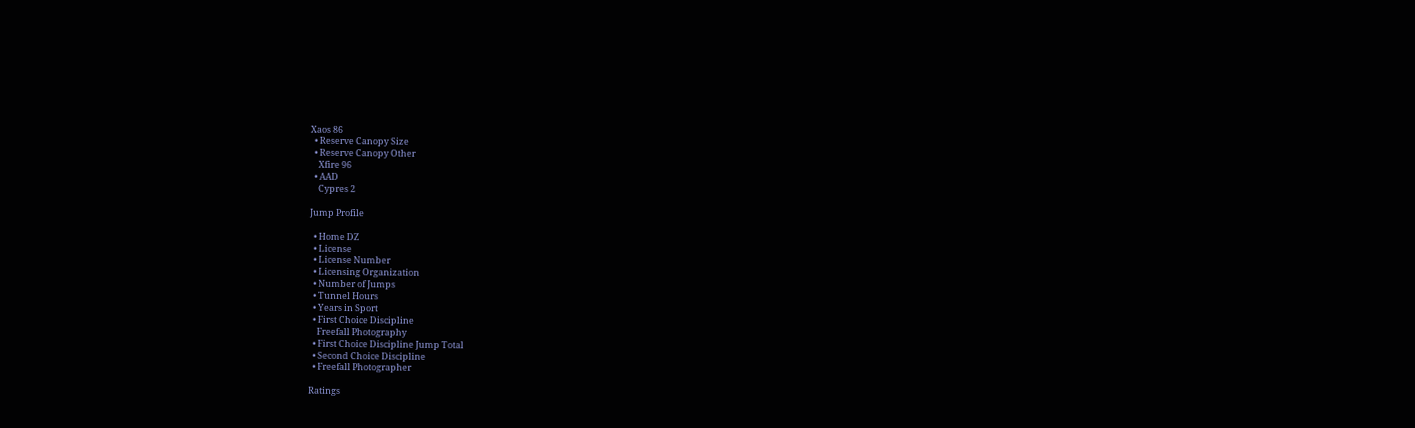Xaos 86
  • Reserve Canopy Size
  • Reserve Canopy Other
    Xfire 96
  • AAD
    Cypres 2

Jump Profile

  • Home DZ
  • License
  • License Number
  • Licensing Organization
  • Number of Jumps
  • Tunnel Hours
  • Years in Sport
  • First Choice Discipline
    Freefall Photography
  • First Choice Discipline Jump Total
  • Second Choice Discipline
  • Freefall Photographer

Ratings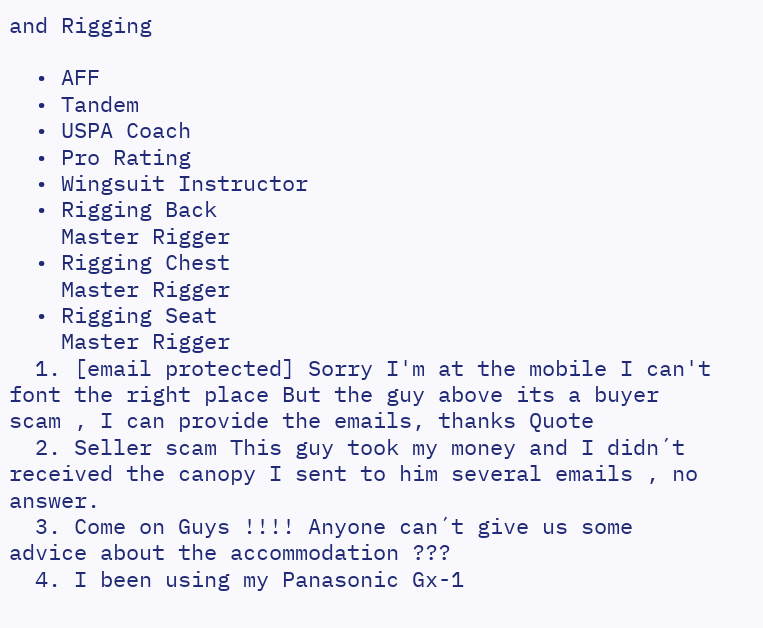and Rigging

  • AFF
  • Tandem
  • USPA Coach
  • Pro Rating
  • Wingsuit Instructor
  • Rigging Back
    Master Rigger
  • Rigging Chest
    Master Rigger
  • Rigging Seat
    Master Rigger
  1. [email protected] Sorry I'm at the mobile I can't font the right place But the guy above its a buyer scam , I can provide the emails, thanks Quote
  2. Seller scam This guy took my money and I didn´t received the canopy I sent to him several emails , no answer.
  3. Come on Guys !!!! Anyone can´t give us some advice about the accommodation ???
  4. I been using my Panasonic Gx-1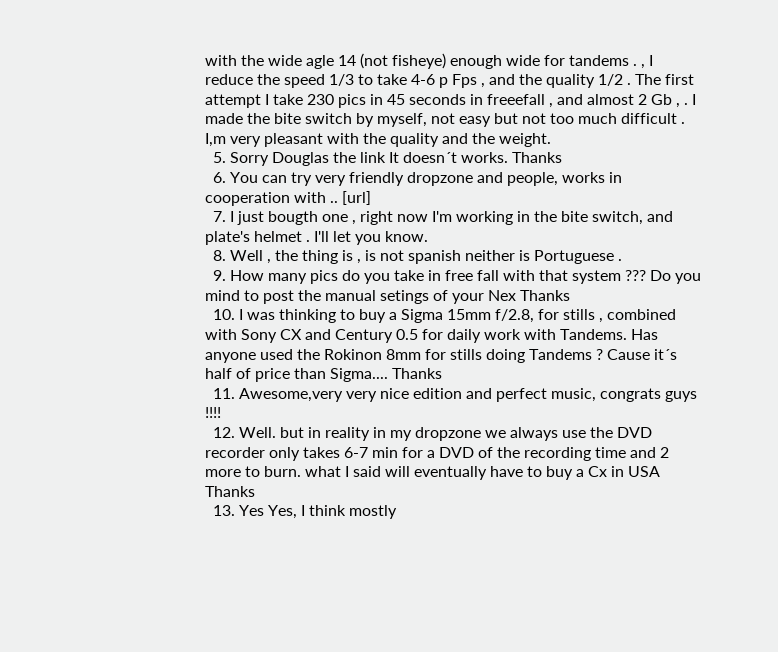with the wide agle 14 (not fisheye) enough wide for tandems . , I reduce the speed 1/3 to take 4-6 p Fps , and the quality 1/2 . The first attempt I take 230 pics in 45 seconds in freeefall , and almost 2 Gb , . I made the bite switch by myself, not easy but not too much difficult . I,m very pleasant with the quality and the weight.
  5. Sorry Douglas the link It doesn´t works. Thanks
  6. You can try very friendly dropzone and people, works in cooperation with .. [url]
  7. I just bougth one , right now I'm working in the bite switch, and plate's helmet . I'll let you know.
  8. Well , the thing is , is not spanish neither is Portuguese .
  9. How many pics do you take in free fall with that system ??? Do you mind to post the manual setings of your Nex Thanks
  10. I was thinking to buy a Sigma 15mm f/2.8, for stills , combined with Sony CX and Century 0.5 for daily work with Tandems. Has anyone used the Rokinon 8mm for stills doing Tandems ? Cause it´s half of price than Sigma.... Thanks
  11. Awesome,very very nice edition and perfect music, congrats guys !!!!
  12. Well. but in reality in my dropzone we always use the DVD recorder only takes 6-7 min for a DVD of the recording time and 2 more to burn. what I said will eventually have to buy a Cx in USA Thanks
  13. Yes Yes, I think mostly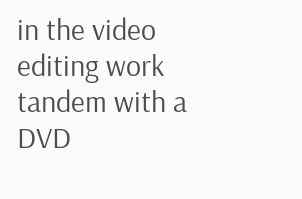in the video editing work tandem with a DVD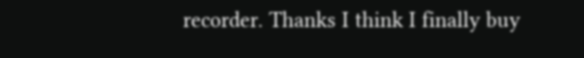recorder. Thanks I think I finally buy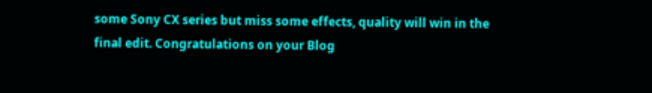some Sony CX series but miss some effects, quality will win in the final edit. Congratulations on your Blog